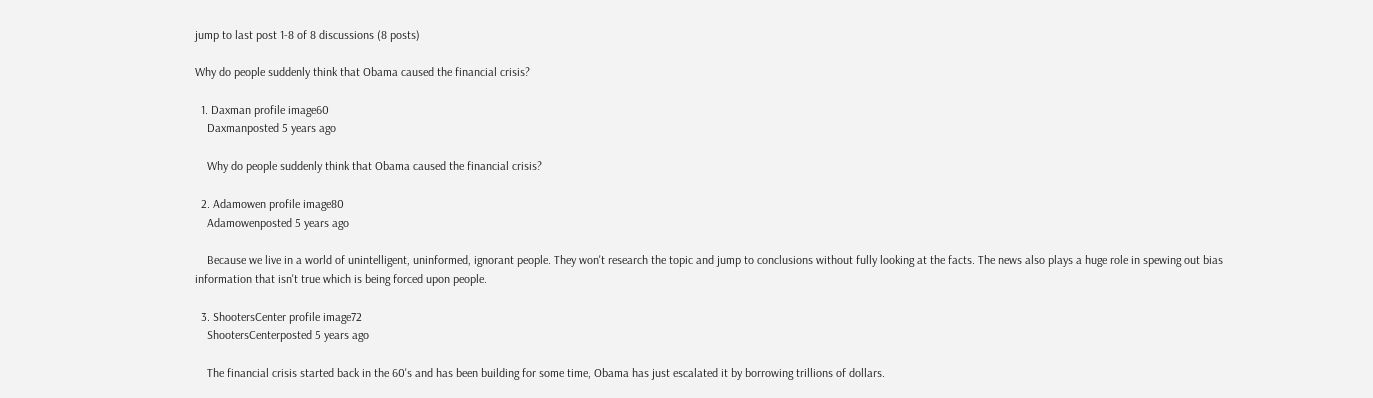jump to last post 1-8 of 8 discussions (8 posts)

Why do people suddenly think that Obama caused the financial crisis?

  1. Daxman profile image60
    Daxmanposted 5 years ago

    Why do people suddenly think that Obama caused the financial crisis?

  2. Adamowen profile image80
    Adamowenposted 5 years ago

    Because we live in a world of unintelligent, uninformed, ignorant people. They won't research the topic and jump to conclusions without fully looking at the facts. The news also plays a huge role in spewing out bias information that isn't true which is being forced upon people.

  3. ShootersCenter profile image72
    ShootersCenterposted 5 years ago

    The financial crisis started back in the 60's and has been building for some time, Obama has just escalated it by borrowing trillions of dollars.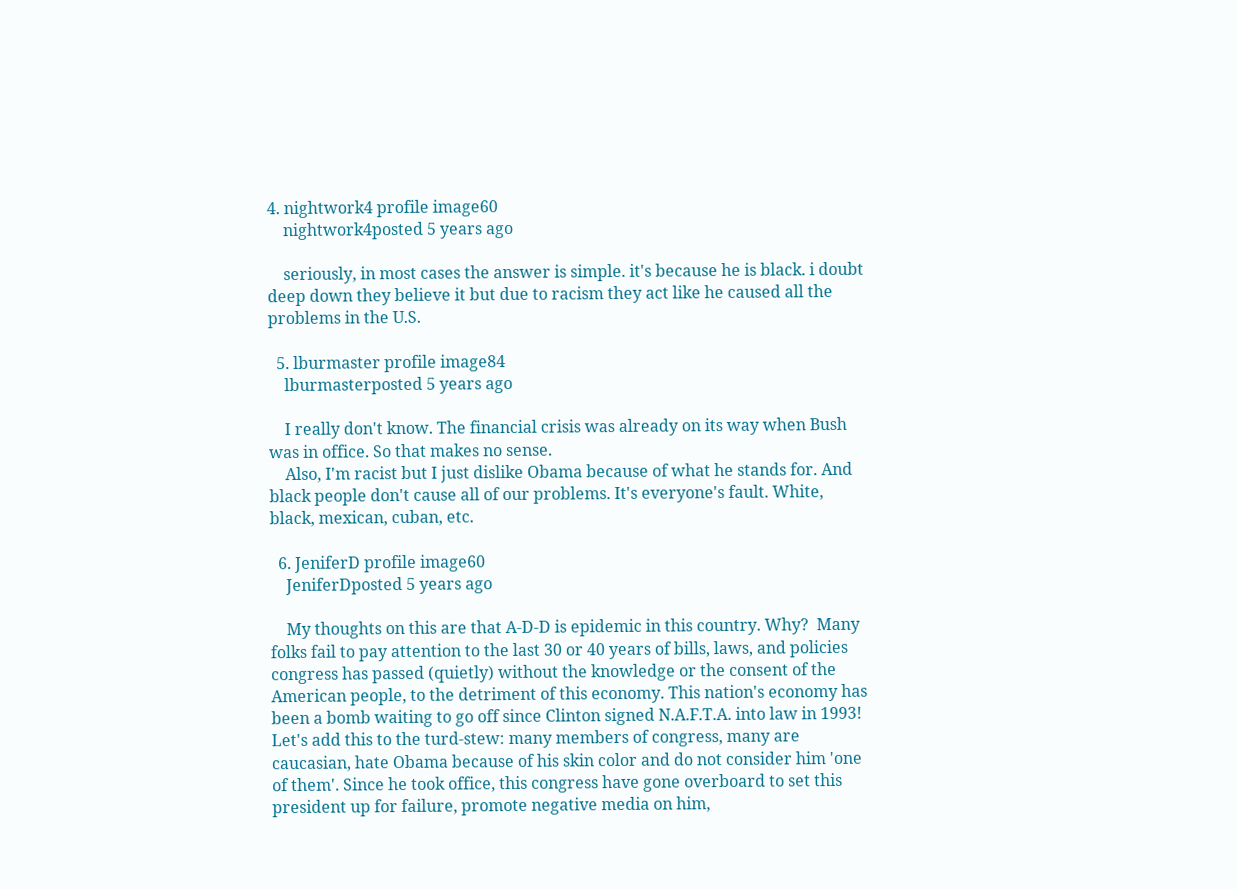4. nightwork4 profile image60
    nightwork4posted 5 years ago

    seriously, in most cases the answer is simple. it's because he is black. i doubt deep down they believe it but due to racism they act like he caused all the problems in the U.S.

  5. lburmaster profile image84
    lburmasterposted 5 years ago

    I really don't know. The financial crisis was already on its way when Bush was in office. So that makes no sense.
    Also, I'm racist but I just dislike Obama because of what he stands for. And black people don't cause all of our problems. It's everyone's fault. White, black, mexican, cuban, etc.

  6. JeniferD profile image60
    JeniferDposted 5 years ago

    My thoughts on this are that A-D-D is epidemic in this country. Why?  Many folks fail to pay attention to the last 30 or 40 years of bills, laws, and policies congress has passed (quietly) without the knowledge or the consent of the American people, to the detriment of this economy. This nation's economy has been a bomb waiting to go off since Clinton signed N.A.F.T.A. into law in 1993! Let's add this to the turd-stew: many members of congress, many are caucasian, hate Obama because of his skin color and do not consider him 'one of them'. Since he took office, this congress have gone overboard to set this president up for failure, promote negative media on him,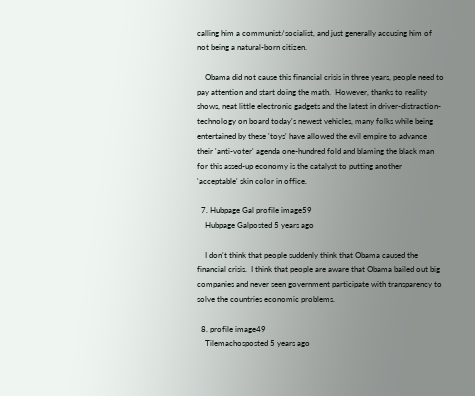calling him a communist/socialist, and just generally accusing him of not being a natural-born citizen.

    Obama did not cause this financial crisis in three years, people need to pay attention and start doing the math.  However, thanks to reality shows, neat little electronic gadgets and the latest in driver-distraction-technology on board today's newest vehicles, many folks while being entertained by these 'toys' have allowed the evil empire to advance their 'anti-voter' agenda one-hundred fold and blaming the black man for this assed-up economy is the catalyst to putting another 'acceptable' skin color in office.

  7. Hubpage Gal profile image59
    Hubpage Galposted 5 years ago

    I don't think that people suddenly think that Obama caused the financial crisis.  I think that people are aware that Obama bailed out big companies and never seen government participate with transparency to solve the countries economic problems.

  8. profile image49
    Tilemachosposted 5 years ago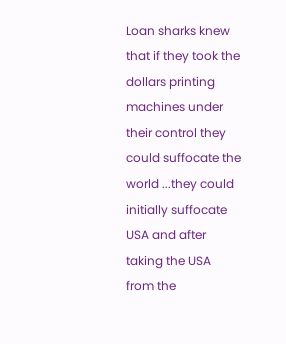Loan sharks knew that if they took the dollars printing machines under their control they could suffocate the world ...they could initially suffocate USA and after taking the USA from the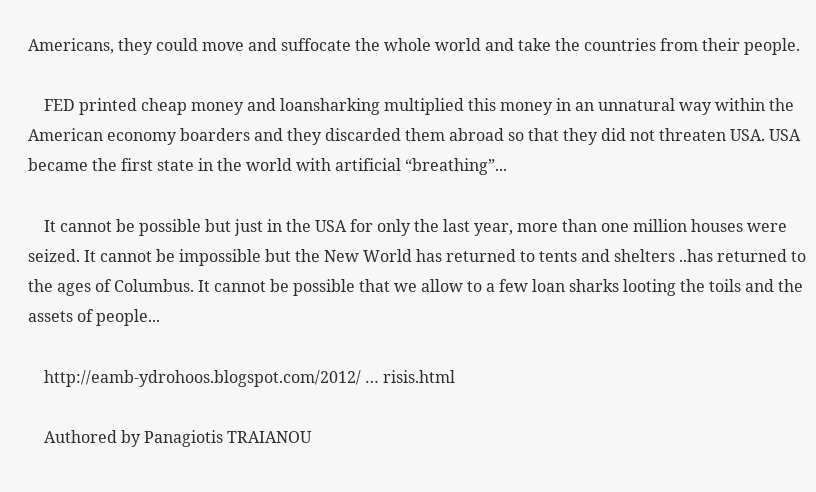Americans, they could move and suffocate the whole world and take the countries from their people.

    FED printed cheap money and loansharking multiplied this money in an unnatural way within the American economy boarders and they discarded them abroad so that they did not threaten USA. USA became the first state in the world with artificial “breathing”...

    It cannot be possible but just in the USA for only the last year, more than one million houses were seized. It cannot be impossible but the New World has returned to tents and shelters ..has returned to the ages of Columbus. It cannot be possible that we allow to a few loan sharks looting the toils and the assets of people...

    http://eamb-ydrohoos.blogspot.com/2012/ … risis.html

    Authored by Panagiotis TRAIANOU